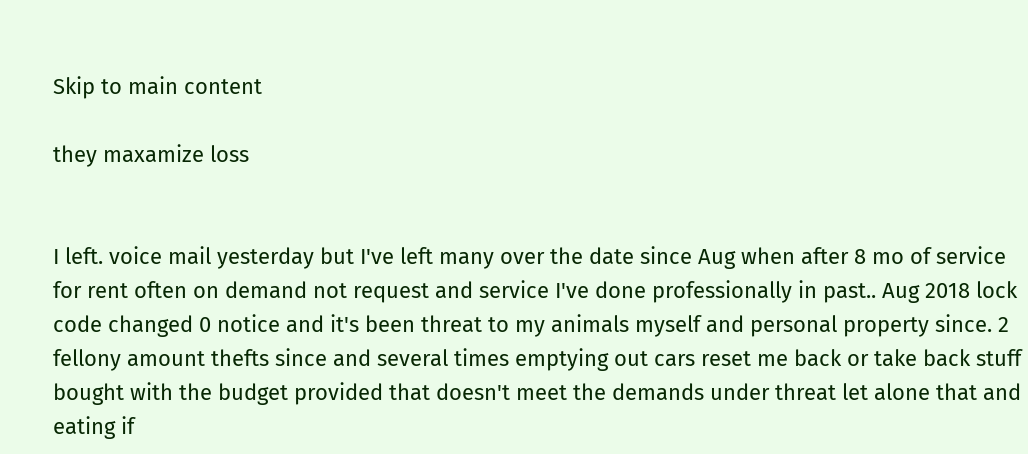Skip to main content

they maxamize loss


I left. voice mail yesterday but I've left many over the date since Aug when after 8 mo of service for rent often on demand not request and service I've done professionally in past.. Aug 2018 lock code changed 0 notice and it's been threat to my animals myself and personal property since. 2 fellony amount thefts since and several times emptying out cars reset me back or take back stuff bought with the budget provided that doesn't meet the demands under threat let alone that and eating if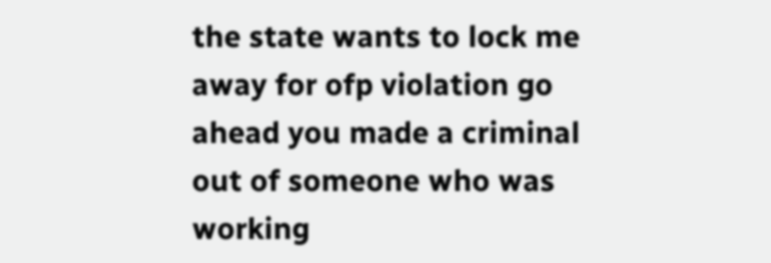the state wants to lock me away for ofp violation go ahead you made a criminal out of someone who was working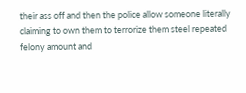their ass off and then the police allow someone literally claiming to own them to terrorize them steel repeated felony amount and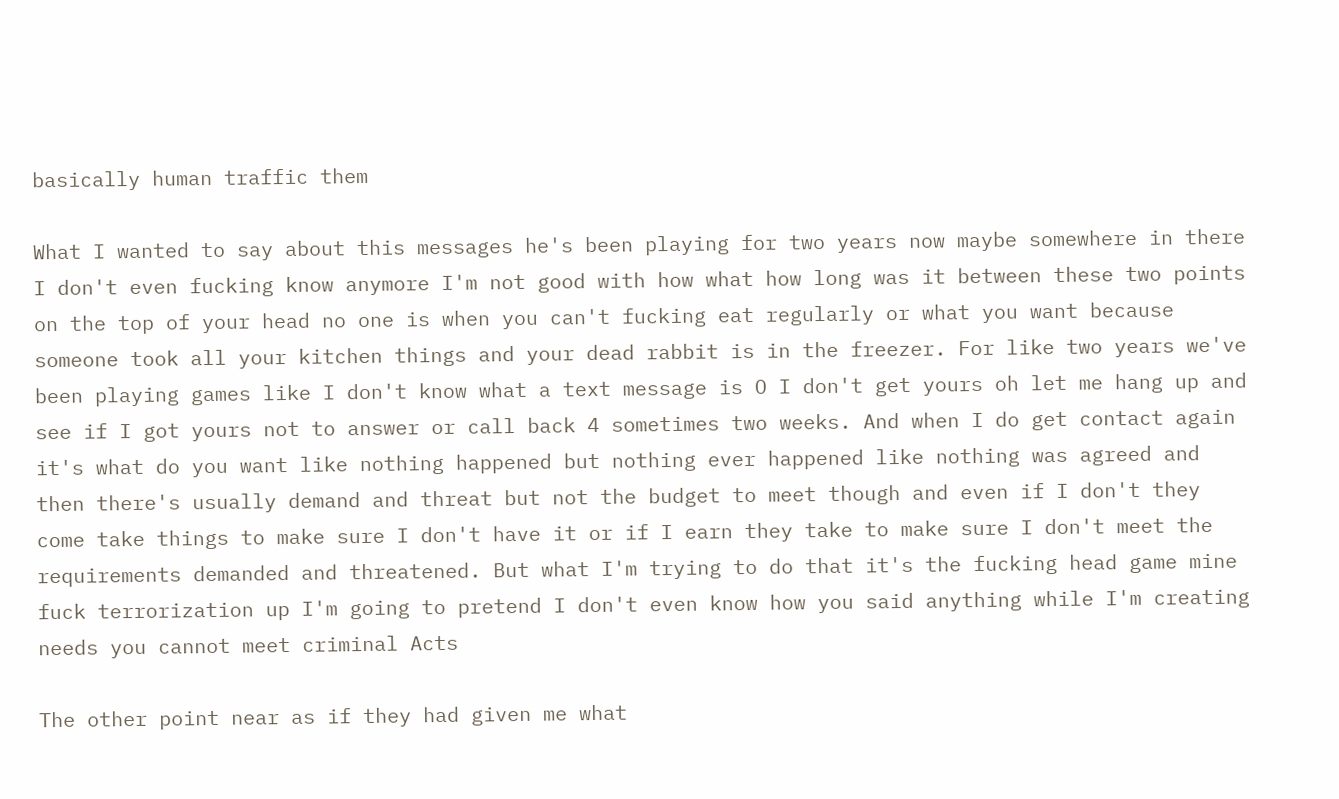basically human traffic them

What I wanted to say about this messages he's been playing for two years now maybe somewhere in there I don't even fucking know anymore I'm not good with how what how long was it between these two points on the top of your head no one is when you can't fucking eat regularly or what you want because someone took all your kitchen things and your dead rabbit is in the freezer. For like two years we've been playing games like I don't know what a text message is O I don't get yours oh let me hang up and see if I got yours not to answer or call back 4 sometimes two weeks. And when I do get contact again it's what do you want like nothing happened but nothing ever happened like nothing was agreed and then there's usually demand and threat but not the budget to meet though and even if I don't they come take things to make sure I don't have it or if I earn they take to make sure I don't meet the requirements demanded and threatened. But what I'm trying to do that it's the fucking head game mine fuck terrorization up I'm going to pretend I don't even know how you said anything while I'm creating needs you cannot meet criminal Acts

The other point near as if they had given me what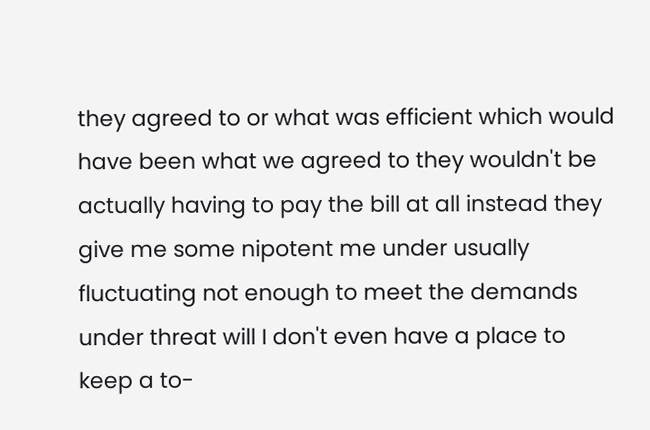they agreed to or what was efficient which would have been what we agreed to they wouldn't be actually having to pay the bill at all instead they give me some nipotent me under usually fluctuating not enough to meet the demands under threat will I don't even have a place to keep a to-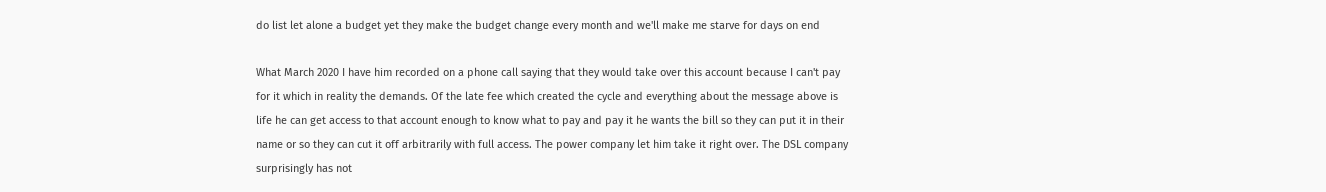do list let alone a budget yet they make the budget change every month and we'll make me starve for days on end

What March 2020 I have him recorded on a phone call saying that they would take over this account because I can't pay for it which in reality the demands. Of the late fee which created the cycle and everything about the message above is life he can get access to that account enough to know what to pay and pay it he wants the bill so they can put it in their name or so they can cut it off arbitrarily with full access. The power company let him take it right over. The DSL company surprisingly has not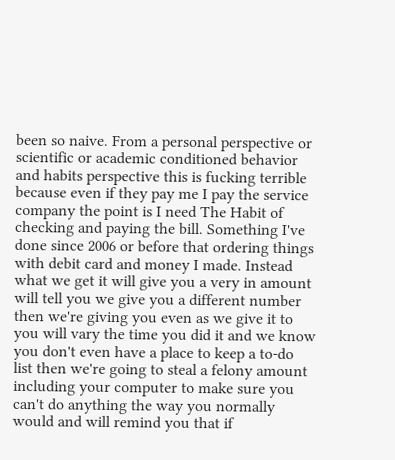been so naive. From a personal perspective or scientific or academic conditioned behavior and habits perspective this is fucking terrible because even if they pay me I pay the service company the point is I need The Habit of  checking and paying the bill. Something I've done since 2006 or before that ordering things with debit card and money I made. Instead what we get it will give you a very in amount will tell you we give you a different number then we're giving you even as we give it to you will vary the time you did it and we know you don't even have a place to keep a to-do list then we're going to steal a felony amount including your computer to make sure you can't do anything the way you normally would and will remind you that if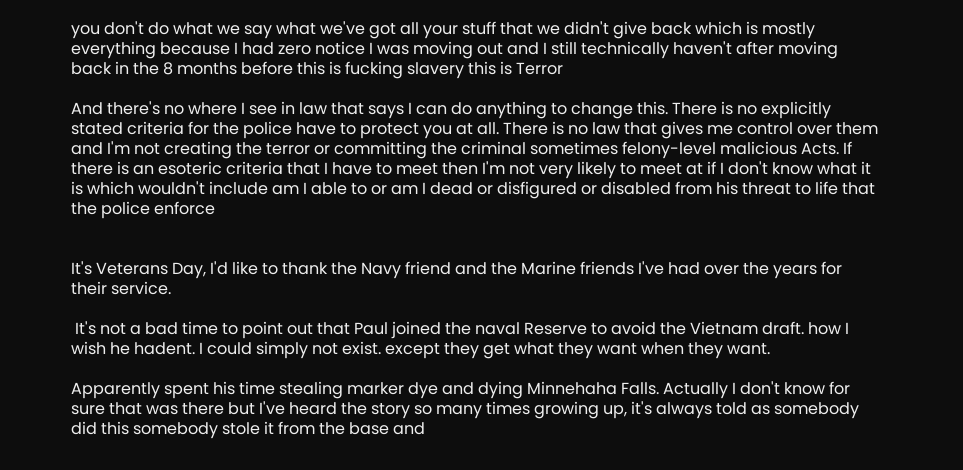you don't do what we say what we've got all your stuff that we didn't give back which is mostly everything because I had zero notice I was moving out and I still technically haven't after moving back in the 8 months before this is fucking slavery this is Terror

And there's no where I see in law that says I can do anything to change this. There is no explicitly stated criteria for the police have to protect you at all. There is no law that gives me control over them and I'm not creating the terror or committing the criminal sometimes felony-level malicious Acts. If there is an esoteric criteria that I have to meet then I'm not very likely to meet at if I don't know what it is which wouldn't include am I able to or am I dead or disfigured or disabled from his threat to life that the police enforce


It's Veterans Day, I'd like to thank the Navy friend and the Marine friends I've had over the years for their service.

 It's not a bad time to point out that Paul joined the naval Reserve to avoid the Vietnam draft. how I wish he hadent. I could simply not exist. except they get what they want when they want.

Apparently spent his time stealing marker dye and dying Minnehaha Falls. Actually I don't know for sure that was there but I've heard the story so many times growing up, it's always told as somebody did this somebody stole it from the base and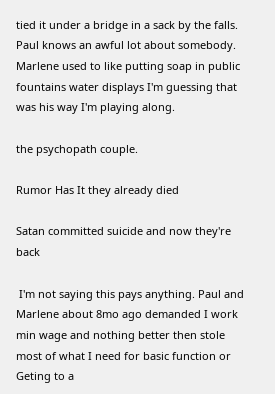tied it under a bridge in a sack by the falls. Paul knows an awful lot about somebody. Marlene used to like putting soap in public fountains water displays I'm guessing that was his way I'm playing along.

the psychopath couple.

Rumor Has It they already died

Satan committed suicide and now they're back

 I'm not saying this pays anything. Paul and Marlene about 8mo ago demanded I work min wage and nothing better then stole most of what I need for basic function or Geting to a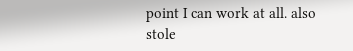point I can work at all. also stole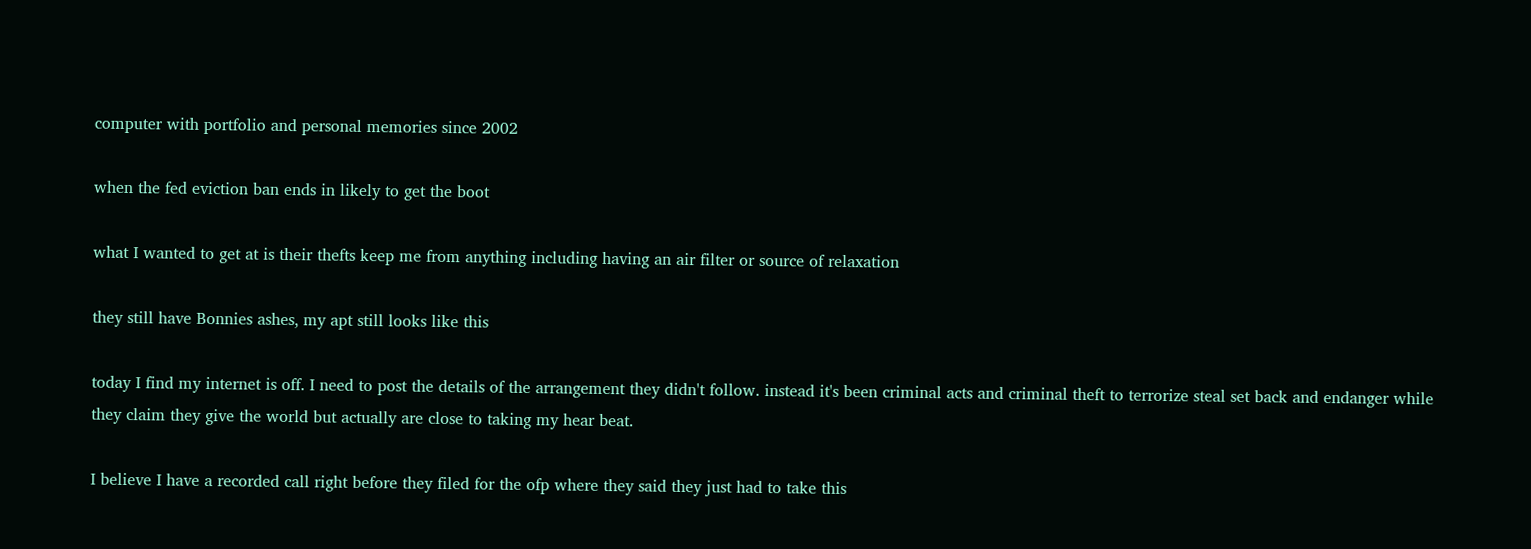computer with portfolio and personal memories since 2002

when the fed eviction ban ends in likely to get the boot

what I wanted to get at is their thefts keep me from anything including having an air filter or source of relaxation

they still have Bonnies ashes, my apt still looks like this

today I find my internet is off. I need to post the details of the arrangement they didn't follow. instead it's been criminal acts and criminal theft to terrorize steal set back and endanger while they claim they give the world but actually are close to taking my hear beat.

I believe I have a recorded call right before they filed for the ofp where they said they just had to take this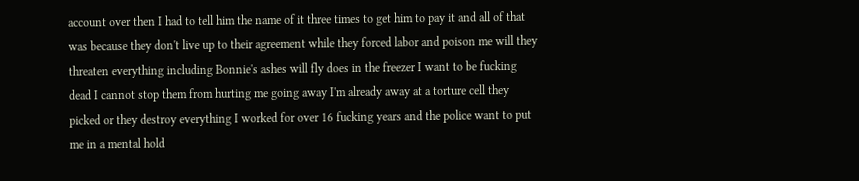account over then I had to tell him the name of it three times to get him to pay it and all of that was because they don't live up to their agreement while they forced labor and poison me will they threaten everything including Bonnie's ashes will fly does in the freezer I want to be fucking dead I cannot stop them from hurting me going away I'm already away at a torture cell they picked or they destroy everything I worked for over 16 fucking years and the police want to put me in a mental hold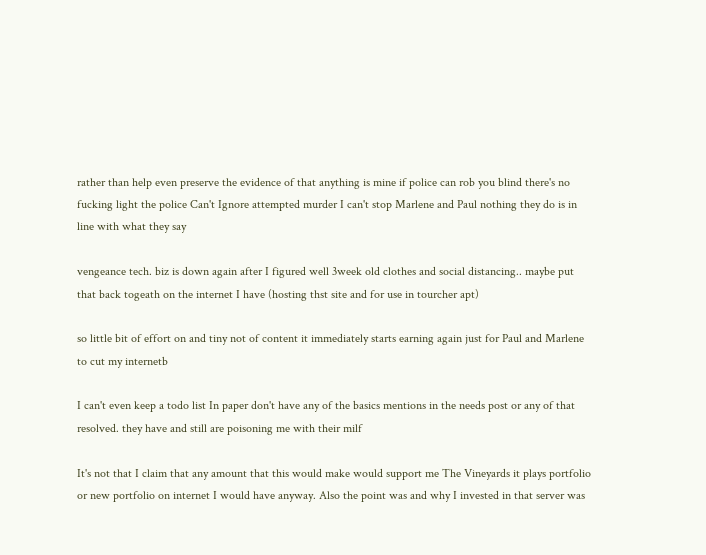rather than help even preserve the evidence of that anything is mine if police can rob you blind there's no fucking light the police Can't Ignore attempted murder I can't stop Marlene and Paul nothing they do is in line with what they say

vengeance tech. biz is down again after I figured well 3week old clothes and social distancing.. maybe put that back togeath on the internet I have (hosting thst site and for use in tourcher apt)

so little bit of effort on and tiny not of content it immediately starts earning again just for Paul and Marlene to cut my internetb

I can't even keep a todo list In paper don't have any of the basics mentions in the needs post or any of that resolved. they have and still are poisoning me with their milf

It's not that I claim that any amount that this would make would support me The Vineyards it plays portfolio or new portfolio on internet I would have anyway. Also the point was and why I invested in that server was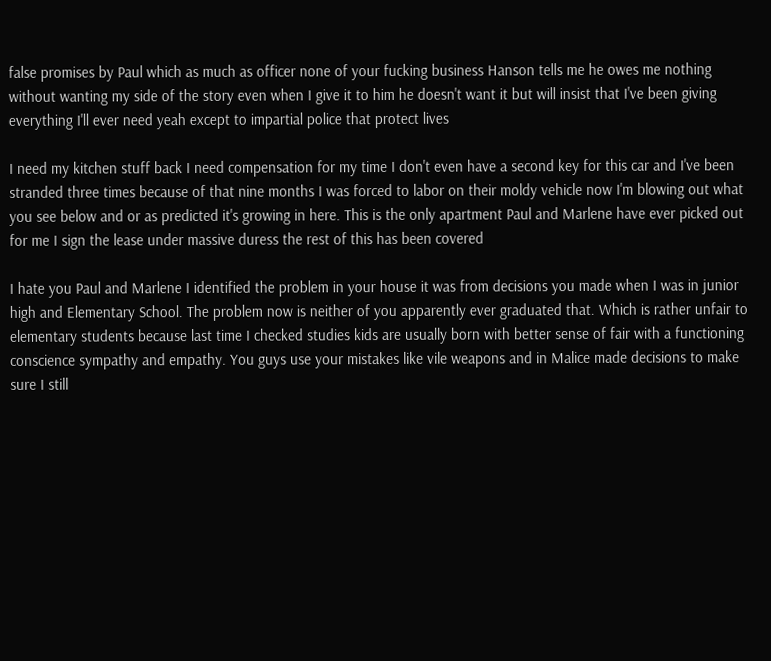false promises by Paul which as much as officer none of your fucking business Hanson tells me he owes me nothing without wanting my side of the story even when I give it to him he doesn't want it but will insist that I've been giving everything I'll ever need yeah except to impartial police that protect lives

I need my kitchen stuff back I need compensation for my time I don't even have a second key for this car and I've been stranded three times because of that nine months I was forced to labor on their moldy vehicle now I'm blowing out what you see below and or as predicted it's growing in here. This is the only apartment Paul and Marlene have ever picked out for me I sign the lease under massive duress the rest of this has been covered

I hate you Paul and Marlene I identified the problem in your house it was from decisions you made when I was in junior high and Elementary School. The problem now is neither of you apparently ever graduated that. Which is rather unfair to elementary students because last time I checked studies kids are usually born with better sense of fair with a functioning conscience sympathy and empathy. You guys use your mistakes like vile weapons and in Malice made decisions to make sure I still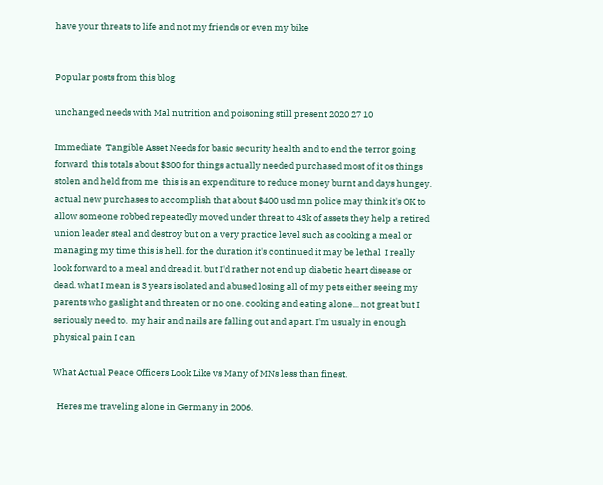have your threats to life and not my friends or even my bike


Popular posts from this blog

unchanged needs with Mal nutrition and poisoning still present 2020 27 10

Immediate  Tangible Asset Needs for basic security health and to end the terror going forward  this totals about $300 for things actually needed purchased most of it os things stolen and held from me  this is an expenditure to reduce money burnt and days hungey. actual new purchases to accomplish that about $400 usd mn police may think it's OK to allow someone robbed repeatedly moved under threat to 43k of assets they help a retired union leader steal and destroy but on a very practice level such as cooking a meal or managing my time this is hell. for the duration it's continued it may be lethal  I really look forward to a meal and dread it. but I'd rather not end up diabetic heart disease or dead. what I mean is 3 years isolated and abused losing all of my pets either seeing my parents who gaslight and threaten or no one. cooking and eating alone... not great but I seriously need to.  my hair and nails are falling out and apart. I'm usualy in enough physical pain I can

What Actual Peace Officers Look Like vs Many of MNs less than finest.

  Heres me traveling alone in Germany in 2006.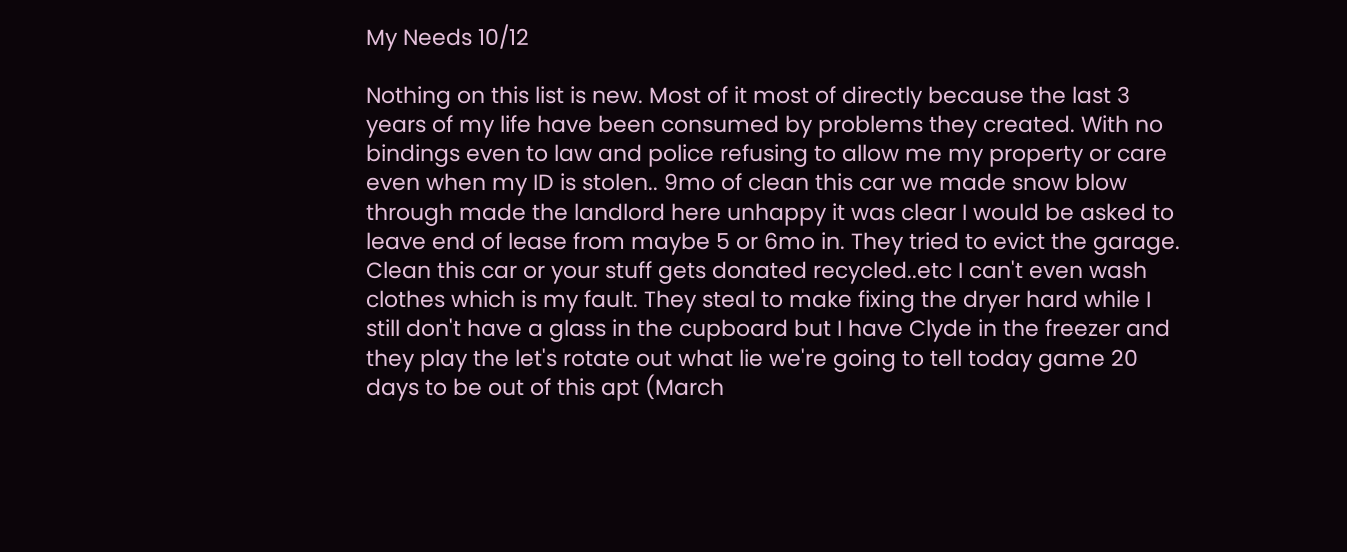My Needs 10/12

Nothing on this list is new. Most of it most of directly because the last 3 years of my life have been consumed by problems they created. With no bindings even to law and police refusing to allow me my property or care even when my ID is stolen.. 9mo of clean this car we made snow blow through made the landlord here unhappy it was clear I would be asked to leave end of lease from maybe 5 or 6mo in. They tried to evict the garage. Clean this car or your stuff gets donated recycled..etc I can't even wash clothes which is my fault. They steal to make fixing the dryer hard while I still don't have a glass in the cupboard but I have Clyde in the freezer and they play the let's rotate out what lie we're going to tell today game 20 days to be out of this apt (March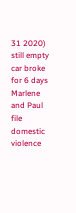31 2020) still empty car broke for 6 days Marlene and Paul file domestic violence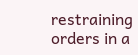restraining orders in a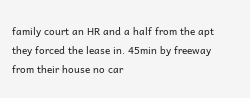family court an HR and a half from the apt they forced the lease in. 45min by freeway from their house no car